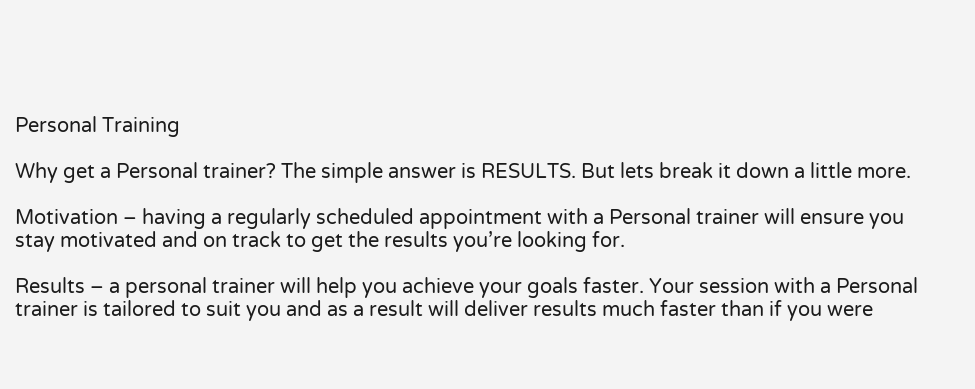Personal Training

Why get a Personal trainer? The simple answer is RESULTS. But lets break it down a little more.

Motivation – having a regularly scheduled appointment with a Personal trainer will ensure you stay motivated and on track to get the results you’re looking for.

Results – a personal trainer will help you achieve your goals faster. Your session with a Personal trainer is tailored to suit you and as a result will deliver results much faster than if you were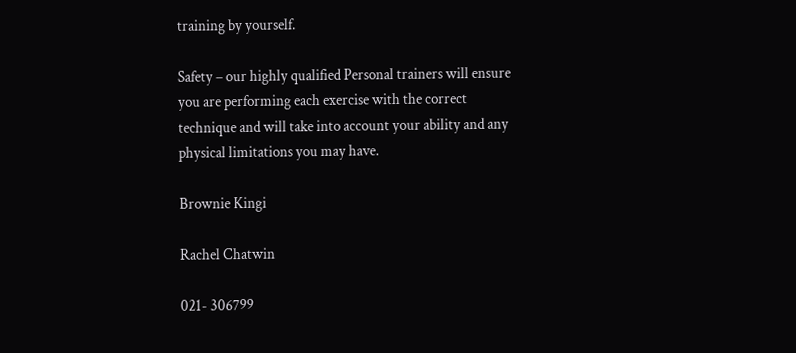training by yourself.

Safety – our highly qualified Personal trainers will ensure you are performing each exercise with the correct technique and will take into account your ability and any physical limitations you may have.

Brownie Kingi

Rachel Chatwin

021- 306799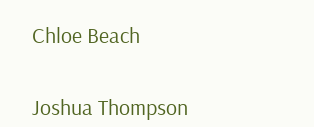Chloe Beach


Joshua Thompson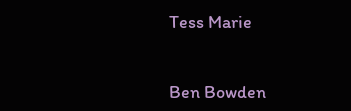Tess Marie


Ben Bowden